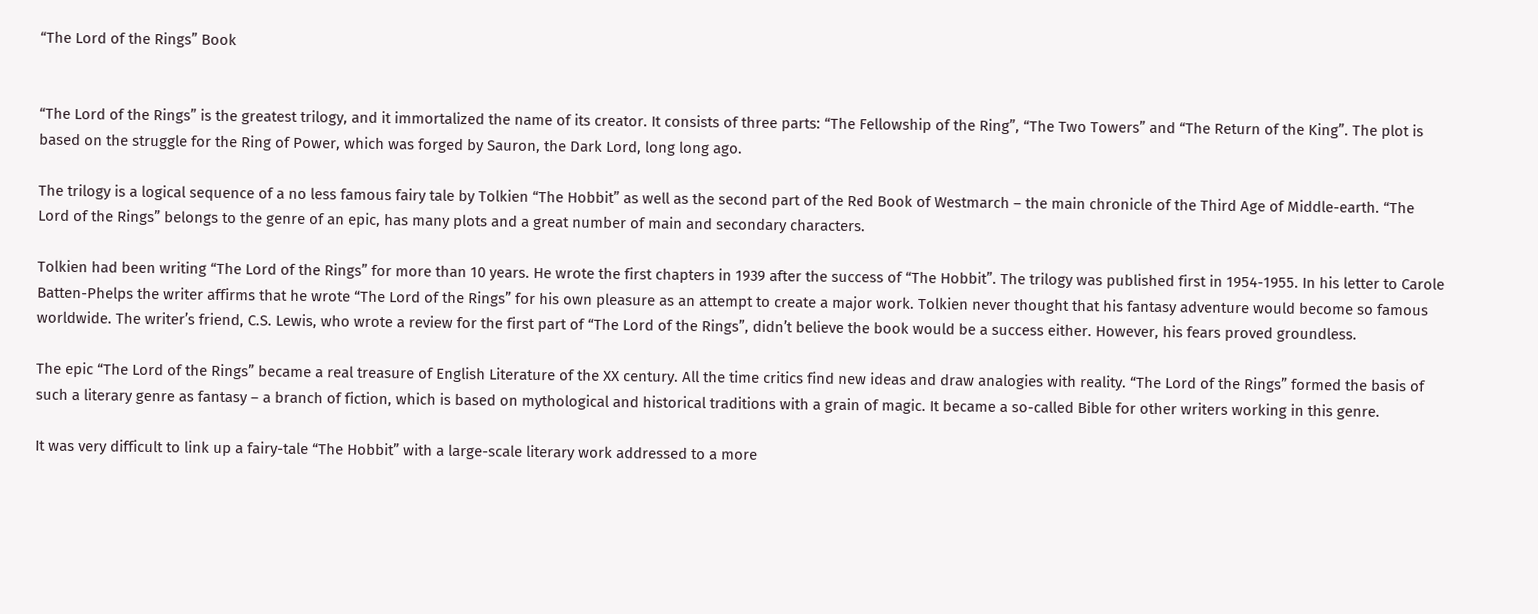“The Lord of the Rings” Book


“The Lord of the Rings” is the greatest trilogy, and it immortalized the name of its creator. It consists of three parts: “The Fellowship of the Ring”, “The Two Towers” and “The Return of the King”. The plot is based on the struggle for the Ring of Power, which was forged by Sauron, the Dark Lord, long long ago.

The trilogy is a logical sequence of a no less famous fairy tale by Tolkien “The Hobbit” as well as the second part of the Red Book of Westmarch – the main chronicle of the Third Age of Middle-earth. “The Lord of the Rings” belongs to the genre of an epic, has many plots and a great number of main and secondary characters.

Tolkien had been writing “The Lord of the Rings” for more than 10 years. He wrote the first chapters in 1939 after the success of “The Hobbit”. The trilogy was published first in 1954-1955. In his letter to Carole Batten-Phelps the writer affirms that he wrote “The Lord of the Rings” for his own pleasure as an attempt to create a major work. Tolkien never thought that his fantasy adventure would become so famous worldwide. The writer’s friend, C.S. Lewis, who wrote a review for the first part of “The Lord of the Rings”, didn’t believe the book would be a success either. However, his fears proved groundless.

The epic “The Lord of the Rings” became a real treasure of English Literature of the XX century. All the time critics find new ideas and draw analogies with reality. “The Lord of the Rings” formed the basis of such a literary genre as fantasy – a branch of fiction, which is based on mythological and historical traditions with a grain of magic. It became a so-called Bible for other writers working in this genre.

It was very difficult to link up a fairy-tale “The Hobbit” with a large-scale literary work addressed to a more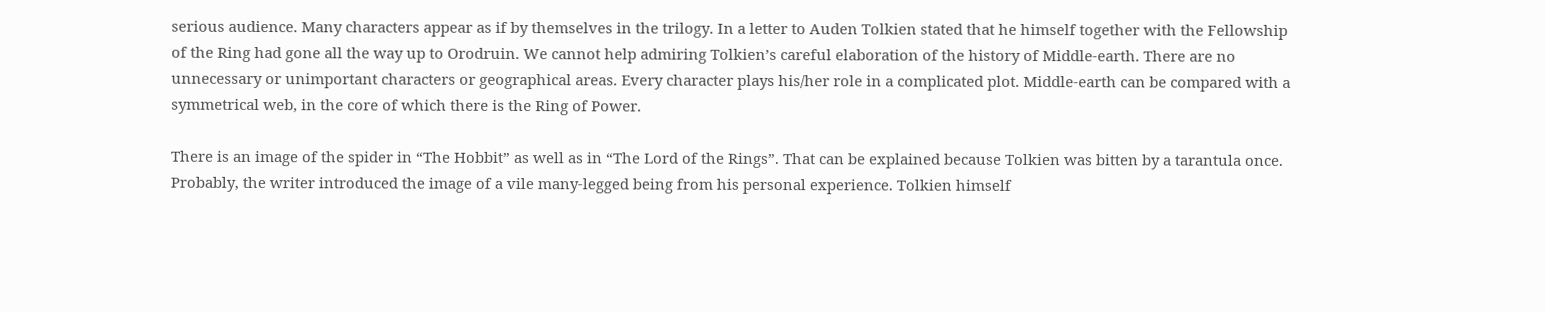serious audience. Many characters appear as if by themselves in the trilogy. In a letter to Auden Tolkien stated that he himself together with the Fellowship of the Ring had gone all the way up to Orodruin. We cannot help admiring Tolkien’s careful elaboration of the history of Middle-earth. There are no unnecessary or unimportant characters or geographical areas. Every character plays his/her role in a complicated plot. Middle-earth can be compared with a symmetrical web, in the core of which there is the Ring of Power.

There is an image of the spider in “The Hobbit” as well as in “The Lord of the Rings”. That can be explained because Tolkien was bitten by a tarantula once. Probably, the writer introduced the image of a vile many-legged being from his personal experience. Tolkien himself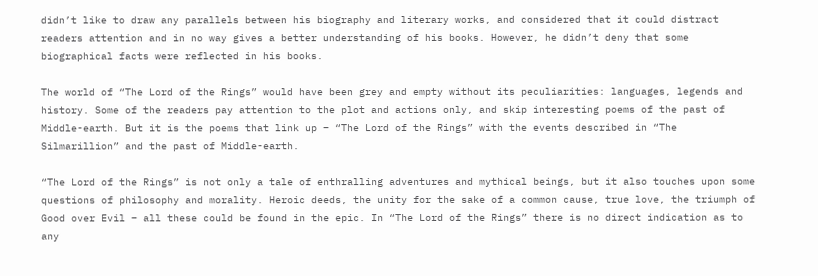didn’t like to draw any parallels between his biography and literary works, and considered that it could distract readers attention and in no way gives a better understanding of his books. However, he didn’t deny that some biographical facts were reflected in his books.

The world of “The Lord of the Rings” would have been grey and empty without its peculiarities: languages, legends and history. Some of the readers pay attention to the plot and actions only, and skip interesting poems of the past of Middle-earth. But it is the poems that link up – “The Lord of the Rings” with the events described in “The Silmarillion” and the past of Middle-earth.

“The Lord of the Rings” is not only a tale of enthralling adventures and mythical beings, but it also touches upon some questions of philosophy and morality. Heroic deeds, the unity for the sake of a common cause, true love, the triumph of Good over Evil – all these could be found in the epic. In “The Lord of the Rings” there is no direct indication as to any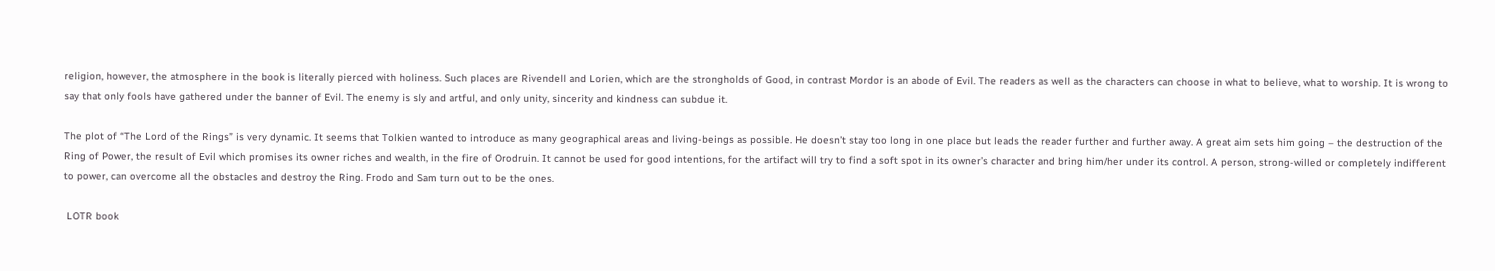religion, however, the atmosphere in the book is literally pierced with holiness. Such places are Rivendell and Lorien, which are the strongholds of Good, in contrast Mordor is an abode of Evil. The readers as well as the characters can choose in what to believe, what to worship. It is wrong to say that only fools have gathered under the banner of Evil. The enemy is sly and artful, and only unity, sincerity and kindness can subdue it.

The plot of “The Lord of the Rings” is very dynamic. It seems that Tolkien wanted to introduce as many geographical areas and living-beings as possible. He doesn’t stay too long in one place but leads the reader further and further away. A great aim sets him going – the destruction of the Ring of Power, the result of Evil which promises its owner riches and wealth, in the fire of Orodruin. It cannot be used for good intentions, for the artifact will try to find a soft spot in its owner’s character and bring him/her under its control. A person, strong-willed or completely indifferent to power, can overcome all the obstacles and destroy the Ring. Frodo and Sam turn out to be the ones.

 LOTR book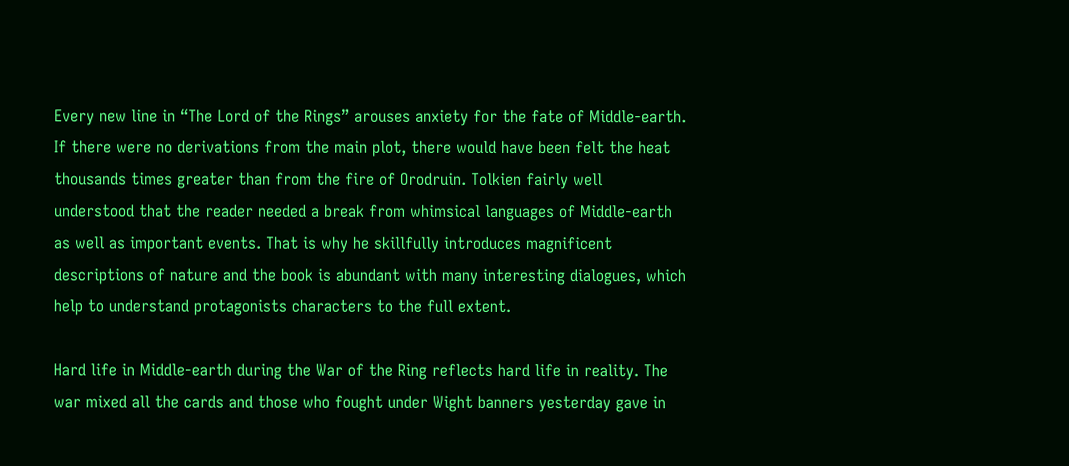Every new line in “The Lord of the Rings” arouses anxiety for the fate of Middle-earth. If there were no derivations from the main plot, there would have been felt the heat thousands times greater than from the fire of Orodruin. Tolkien fairly well understood that the reader needed a break from whimsical languages of Middle-earth as well as important events. That is why he skillfully introduces magnificent descriptions of nature and the book is abundant with many interesting dialogues, which help to understand protagonists characters to the full extent.

Hard life in Middle-earth during the War of the Ring reflects hard life in reality. The war mixed all the cards and those who fought under Wight banners yesterday gave in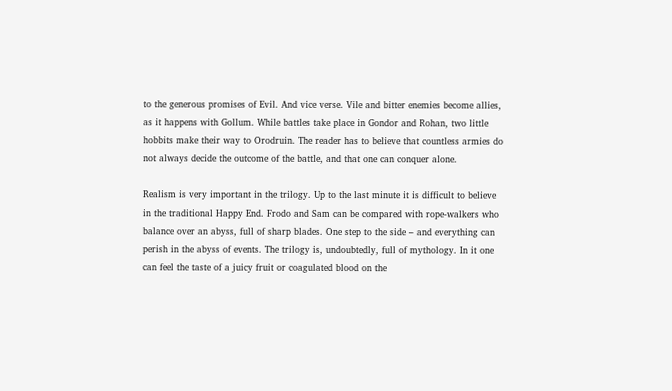to the generous promises of Evil. And vice verse. Vile and bitter enemies become allies, as it happens with Gollum. While battles take place in Gondor and Rohan, two little hobbits make their way to Orodruin. The reader has to believe that countless armies do not always decide the outcome of the battle, and that one can conquer alone.

Realism is very important in the trilogy. Up to the last minute it is difficult to believe in the traditional Happy End. Frodo and Sam can be compared with rope-walkers who balance over an abyss, full of sharp blades. One step to the side – and everything can perish in the abyss of events. The trilogy is, undoubtedly, full of mythology. In it one can feel the taste of a juicy fruit or coagulated blood on the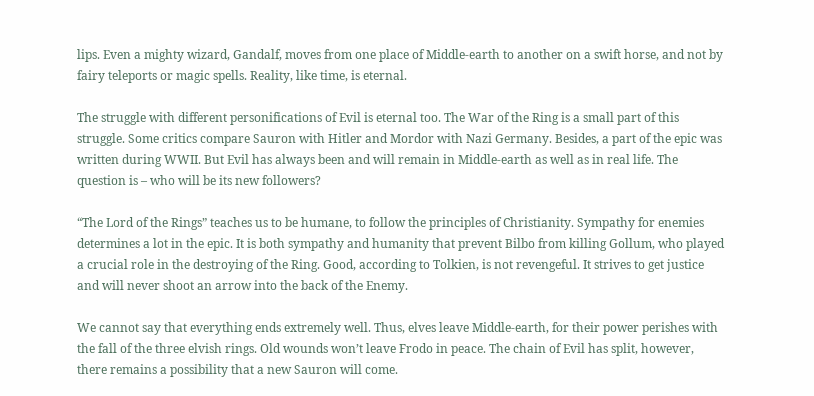lips. Even a mighty wizard, Gandalf, moves from one place of Middle-earth to another on a swift horse, and not by fairy teleports or magic spells. Reality, like time, is eternal.

The struggle with different personifications of Evil is eternal too. The War of the Ring is a small part of this struggle. Some critics compare Sauron with Hitler and Mordor with Nazi Germany. Besides, a part of the epic was written during WWII. But Evil has always been and will remain in Middle-earth as well as in real life. The question is – who will be its new followers?

“The Lord of the Rings” teaches us to be humane, to follow the principles of Christianity. Sympathy for enemies determines a lot in the epic. It is both sympathy and humanity that prevent Bilbo from killing Gollum, who played a crucial role in the destroying of the Ring. Good, according to Tolkien, is not revengeful. It strives to get justice and will never shoot an arrow into the back of the Enemy.

We cannot say that everything ends extremely well. Thus, elves leave Middle-earth, for their power perishes with the fall of the three elvish rings. Old wounds won’t leave Frodo in peace. The chain of Evil has split, however, there remains a possibility that a new Sauron will come.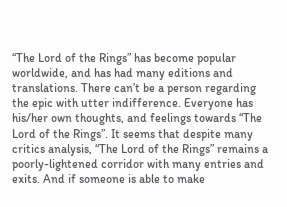“The Lord of the Rings” has become popular worldwide, and has had many editions and translations. There can’t be a person regarding the epic with utter indifference. Everyone has his/her own thoughts, and feelings towards “The Lord of the Rings”. It seems that despite many critics analysis, “The Lord of the Rings” remains a poorly-lightened corridor with many entries and exits. And if someone is able to make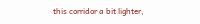this corridor a bit lighter,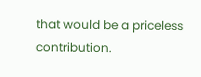that would be a priceless contribution.